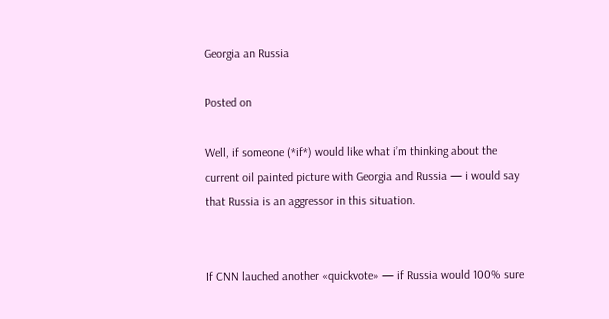Georgia an Russia

Posted on

Well, if someone (*if*) would like what i’m thinking about the current oil painted picture with Georgia and Russia — i would say that Russia is an aggressor in this situation.


If CNN lauched another «quickvote» — if Russia would 100% sure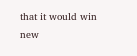that it would win new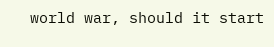world war, should it start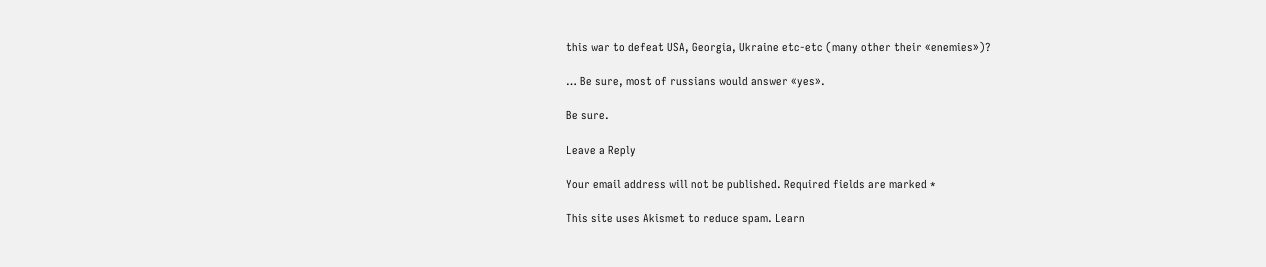this war to defeat USA, Georgia, Ukraine etc-etc (many other their «enemies»)?

… Be sure, most of russians would answer «yes».

Be sure.

Leave a Reply

Your email address will not be published. Required fields are marked *

This site uses Akismet to reduce spam. Learn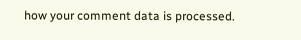how your comment data is processed.